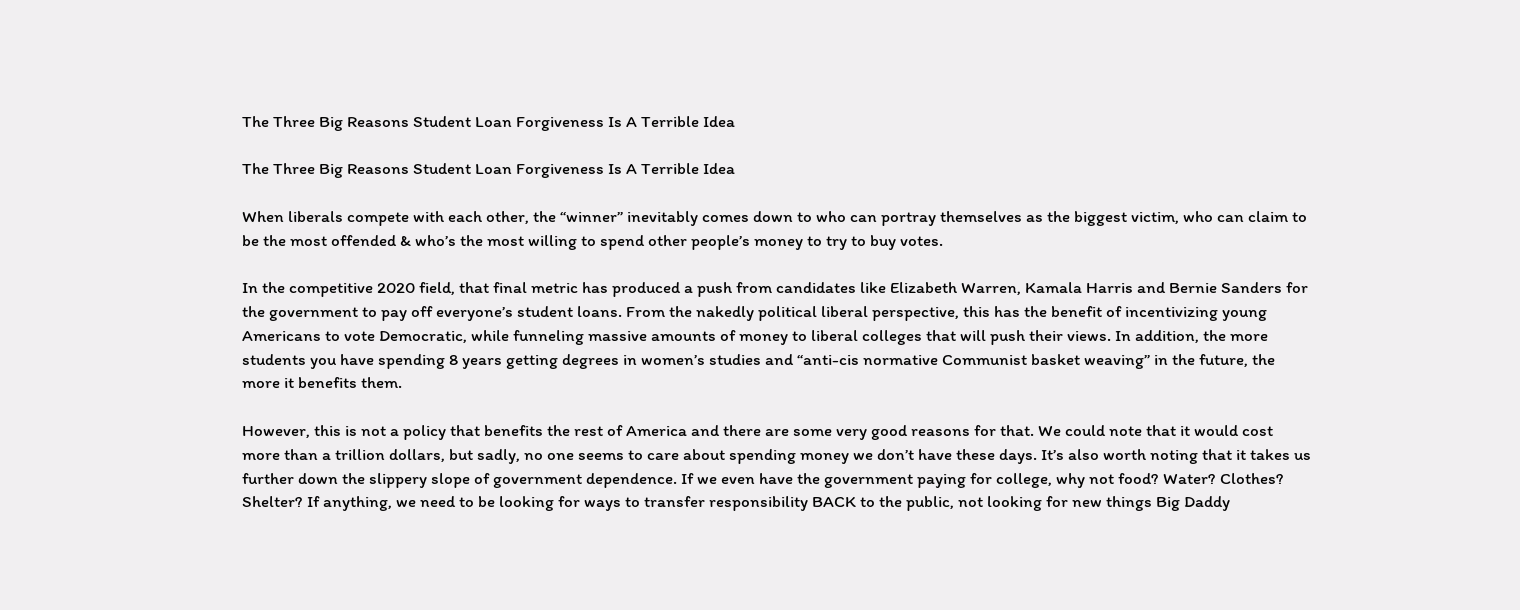The Three Big Reasons Student Loan Forgiveness Is A Terrible Idea

The Three Big Reasons Student Loan Forgiveness Is A Terrible Idea

When liberals compete with each other, the “winner” inevitably comes down to who can portray themselves as the biggest victim, who can claim to be the most offended & who’s the most willing to spend other people’s money to try to buy votes.

In the competitive 2020 field, that final metric has produced a push from candidates like Elizabeth Warren, Kamala Harris and Bernie Sanders for the government to pay off everyone’s student loans. From the nakedly political liberal perspective, this has the benefit of incentivizing young Americans to vote Democratic, while funneling massive amounts of money to liberal colleges that will push their views. In addition, the more students you have spending 8 years getting degrees in women’s studies and “anti-cis normative Communist basket weaving” in the future, the more it benefits them.

However, this is not a policy that benefits the rest of America and there are some very good reasons for that. We could note that it would cost more than a trillion dollars, but sadly, no one seems to care about spending money we don’t have these days. It’s also worth noting that it takes us further down the slippery slope of government dependence. If we even have the government paying for college, why not food? Water? Clothes? Shelter? If anything, we need to be looking for ways to transfer responsibility BACK to the public, not looking for new things Big Daddy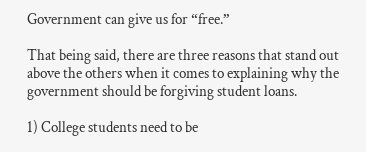Government can give us for “free.”

That being said, there are three reasons that stand out above the others when it comes to explaining why the government should be forgiving student loans.

1) College students need to be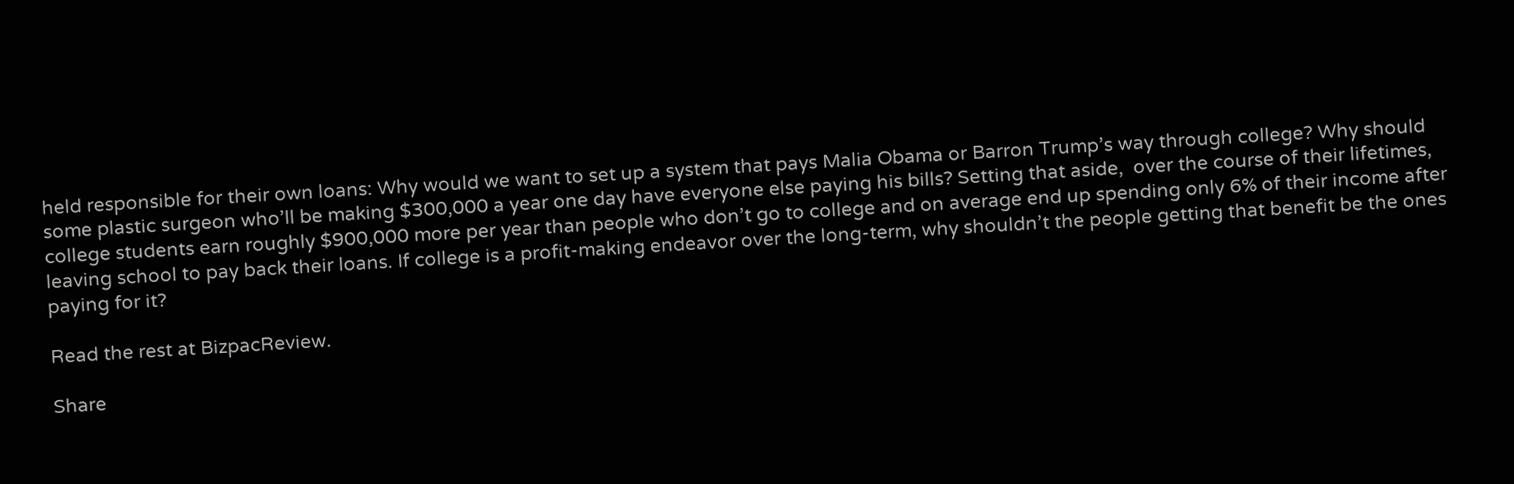held responsible for their own loans: Why would we want to set up a system that pays Malia Obama or Barron Trump’s way through college? Why should some plastic surgeon who’ll be making $300,000 a year one day have everyone else paying his bills? Setting that aside,  over the course of their lifetimes, college students earn roughly $900,000 more per year than people who don’t go to college and on average end up spending only 6% of their income after leaving school to pay back their loans. If college is a profit-making endeavor over the long-term, why shouldn’t the people getting that benefit be the ones paying for it?

Read the rest at BizpacReview.

Share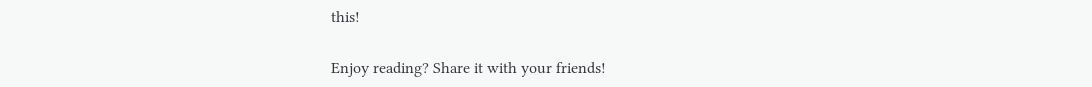this!

Enjoy reading? Share it with your friends!